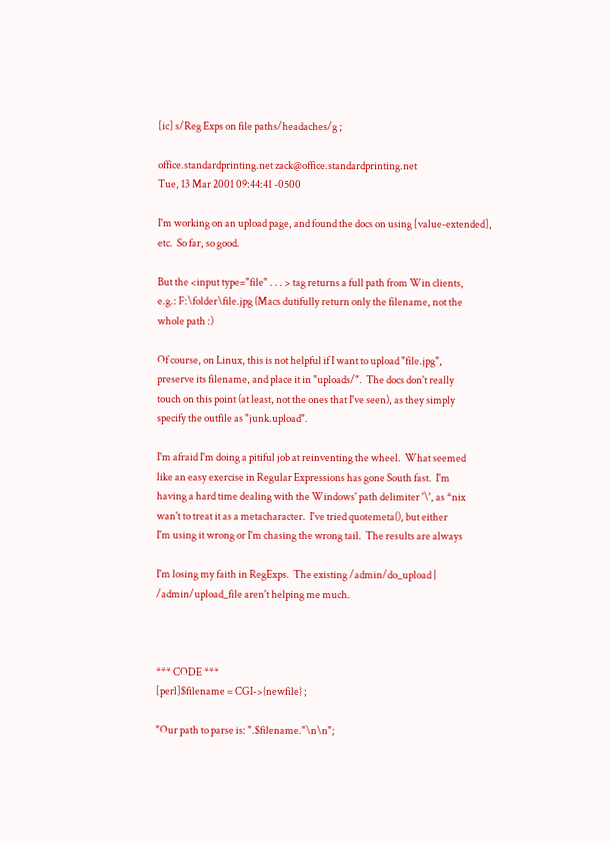[ic] s/Reg Exps on file paths/headaches/g ;

office.standardprinting.net zack@office.standardprinting.net
Tue, 13 Mar 2001 09:44:41 -0500

I'm working on an upload page, and found the docs on using [value-extended],
etc.  So far, so good.

But the <input type="file" . . . > tag returns a full path from Win clients,
e.g.: F:\folder\file.jpg (Macs dutifully return only the filename, not the
whole path :)

Of course, on Linux, this is not helpful if I want to upload "file.jpg",
preserve its filename, and place it in "uploads/".  The docs don't really
touch on this point (at least, not the ones that I've seen), as they simply
specify the outfile as "junk.upload".

I'm afraid I'm doing a pitiful job at reinventing the wheel.  What seemed
like an easy exercise in Regular Expressions has gone South fast.  I'm
having a hard time dealing with the Windows' path delimiter '\', as *nix
wan't to treat it as a metacharacter.  I've tried quotemeta(), but either
I'm using it wrong or I'm chasing the wrong tail.  The results are always

I'm losing my faith in RegExps.  The existing /admin/do_upload |
/admin/upload_file aren't helping me much.



*** CODE ***
[perl]$filename = CGI->{newfile} ;

"Our path to parse is: ".$filename."\n\n";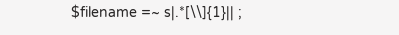$filename =~ s|.*[\\]{1}|| ;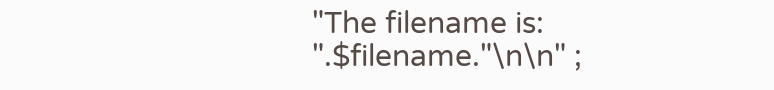"The filename is: ".$filename."\n\n" ;